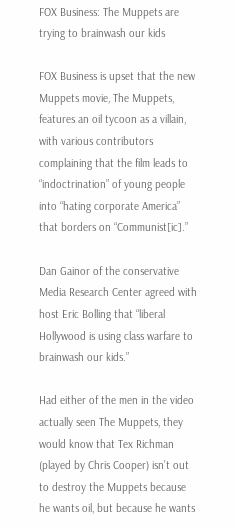FOX Business: The Muppets are trying to brainwash our kids

FOX Business is upset that the new Muppets movie, The Muppets, features an oil tycoon as a villain, with various contributors complaining that the film leads to “indoctrination” of young people into “hating corporate America” that borders on “Communist[ic].”

Dan Gainor of the conservative Media Research Center agreed with host Eric Bolling that “liberal Hollywood is using class warfare to brainwash our kids.”

Had either of the men in the video actually seen The Muppets, they would know that Tex Richman (played by Chris Cooper) isn’t out to destroy the Muppets because he wants oil, but because he wants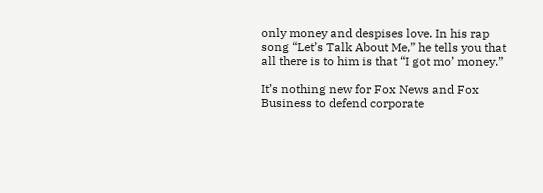only money and despises love. In his rap song “Let’s Talk About Me,” he tells you that all there is to him is that “I got mo’ money.”

It’s nothing new for Fox News and Fox Business to defend corporate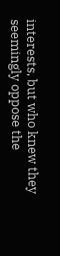interests, but who knew they seemingly oppose the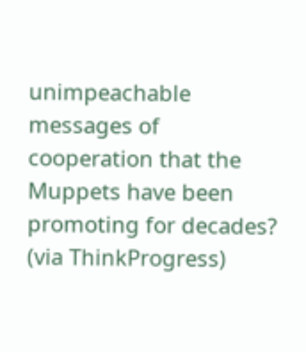unimpeachable messages of cooperation that the Muppets have been promoting for decades?
(via ThinkProgress)